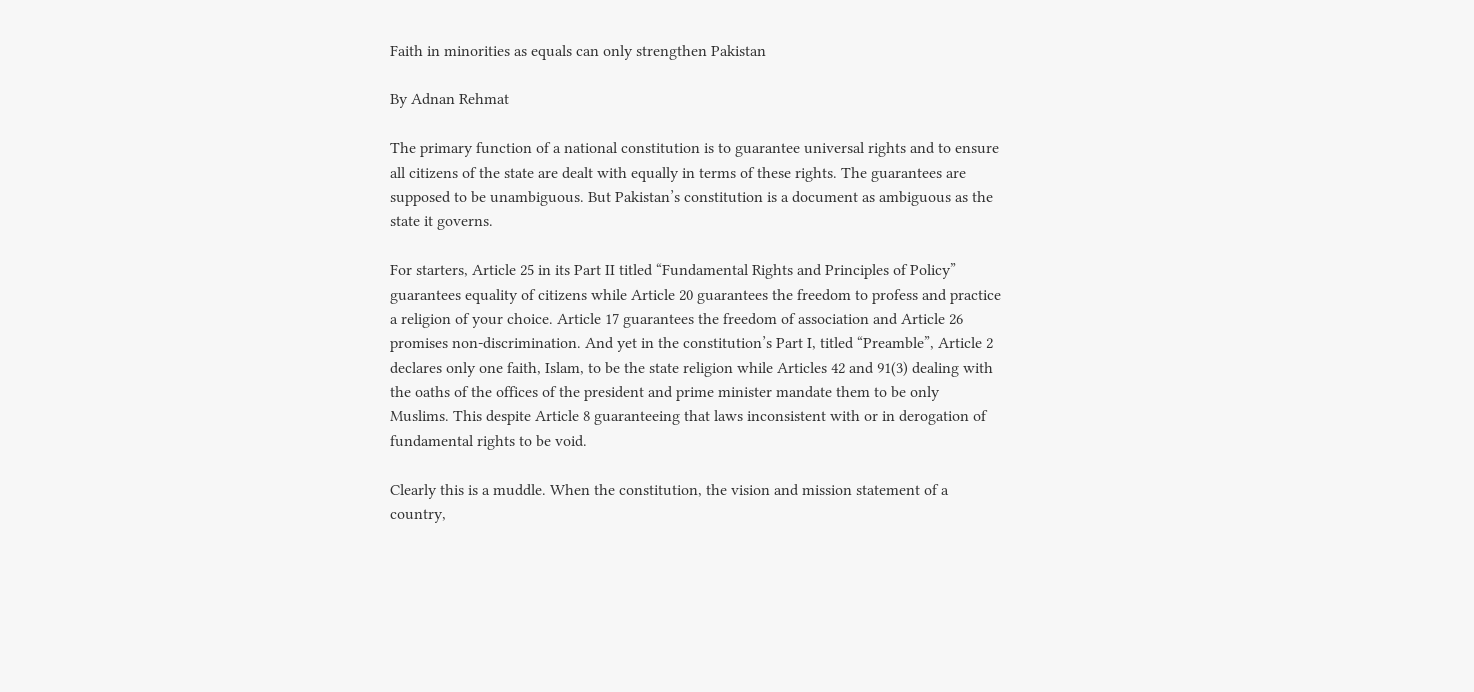Faith in minorities as equals can only strengthen Pakistan

By Adnan Rehmat

The primary function of a national constitution is to guarantee universal rights and to ensure all citizens of the state are dealt with equally in terms of these rights. The guarantees are
supposed to be unambiguous. But Pakistan’s constitution is a document as ambiguous as the state it governs.

For starters, Article 25 in its Part II titled “Fundamental Rights and Principles of Policy” guarantees equality of citizens while Article 20 guarantees the freedom to profess and practice a religion of your choice. Article 17 guarantees the freedom of association and Article 26 promises non-discrimination. And yet in the constitution’s Part I, titled “Preamble”, Article 2 declares only one faith, Islam, to be the state religion while Articles 42 and 91(3) dealing with the oaths of the offices of the president and prime minister mandate them to be only Muslims. This despite Article 8 guaranteeing that laws inconsistent with or in derogation of fundamental rights to be void.

Clearly this is a muddle. When the constitution, the vision and mission statement of a country,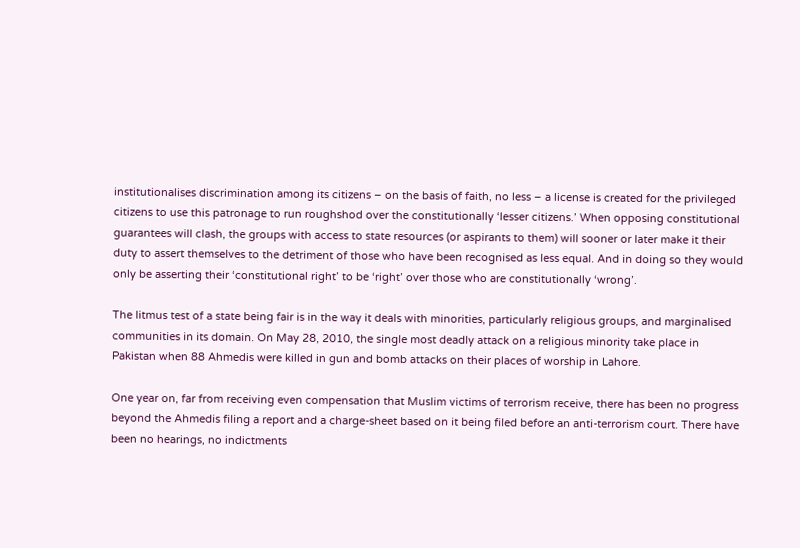institutionalises discrimination among its citizens – on the basis of faith, no less – a license is created for the privileged citizens to use this patronage to run roughshod over the constitutionally ‘lesser citizens.’ When opposing constitutional guarantees will clash, the groups with access to state resources (or aspirants to them) will sooner or later make it their duty to assert themselves to the detriment of those who have been recognised as less equal. And in doing so they would only be asserting their ‘constitutional right’ to be ‘right’ over those who are constitutionally ‘wrong’.

The litmus test of a state being fair is in the way it deals with minorities, particularly religious groups, and marginalised communities in its domain. On May 28, 2010, the single most deadly attack on a religious minority take place in Pakistan when 88 Ahmedis were killed in gun and bomb attacks on their places of worship in Lahore.

One year on, far from receiving even compensation that Muslim victims of terrorism receive, there has been no progress beyond the Ahmedis filing a report and a charge-sheet based on it being filed before an anti-terrorism court. There have been no hearings, no indictments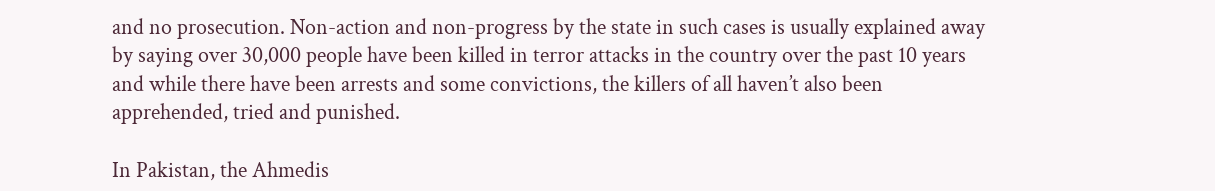and no prosecution. Non-action and non-progress by the state in such cases is usually explained away by saying over 30,000 people have been killed in terror attacks in the country over the past 10 years and while there have been arrests and some convictions, the killers of all haven’t also been apprehended, tried and punished.

In Pakistan, the Ahmedis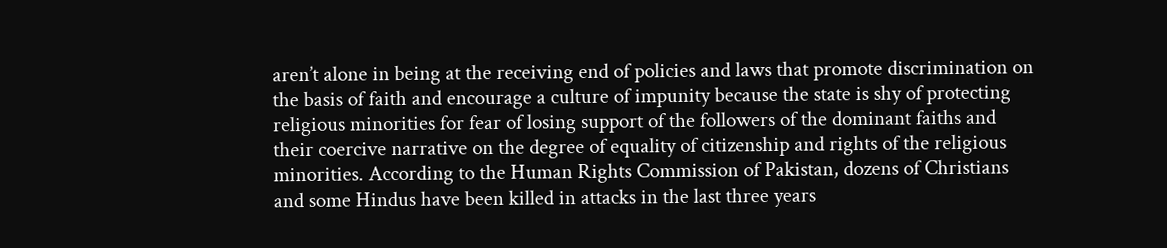aren’t alone in being at the receiving end of policies and laws that promote discrimination on the basis of faith and encourage a culture of impunity because the state is shy of protecting religious minorities for fear of losing support of the followers of the dominant faiths and their coercive narrative on the degree of equality of citizenship and rights of the religious minorities. According to the Human Rights Commission of Pakistan, dozens of Christians and some Hindus have been killed in attacks in the last three years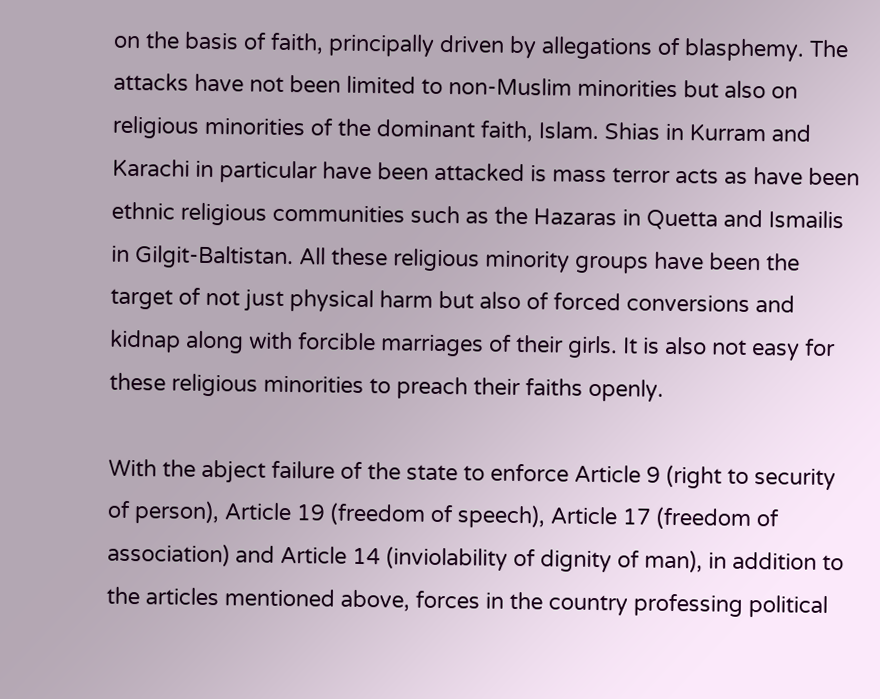on the basis of faith, principally driven by allegations of blasphemy. The attacks have not been limited to non-Muslim minorities but also on religious minorities of the dominant faith, Islam. Shias in Kurram and Karachi in particular have been attacked is mass terror acts as have been ethnic religious communities such as the Hazaras in Quetta and Ismailis in Gilgit-Baltistan. All these religious minority groups have been the target of not just physical harm but also of forced conversions and kidnap along with forcible marriages of their girls. It is also not easy for these religious minorities to preach their faiths openly.

With the abject failure of the state to enforce Article 9 (right to security of person), Article 19 (freedom of speech), Article 17 (freedom of association) and Article 14 (inviolability of dignity of man), in addition to the articles mentioned above, forces in the country professing political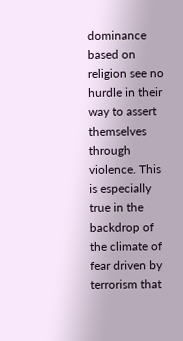dominance based on religion see no hurdle in their way to assert themselves through violence. This is especially true in the backdrop of the climate of fear driven by terrorism that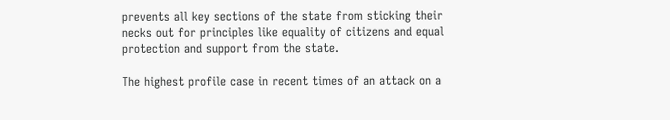prevents all key sections of the state from sticking their necks out for principles like equality of citizens and equal protection and support from the state.

The highest profile case in recent times of an attack on a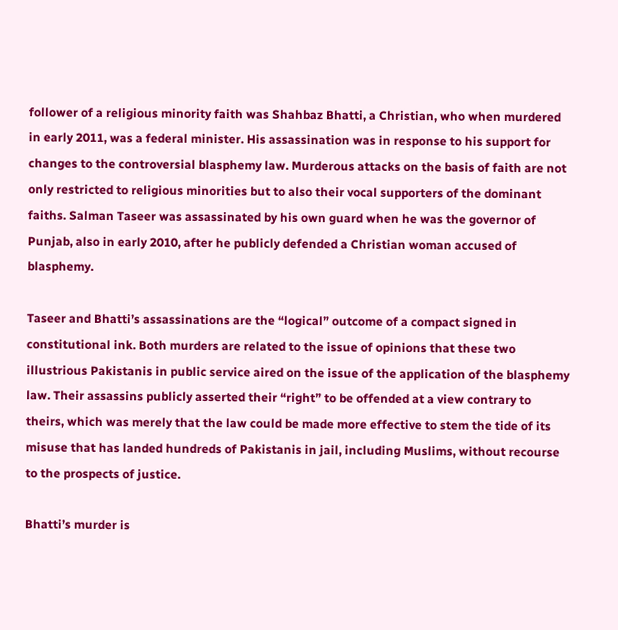follower of a religious minority faith was Shahbaz Bhatti, a Christian, who when murdered in early 2011, was a federal minister. His assassination was in response to his support for changes to the controversial blasphemy law. Murderous attacks on the basis of faith are not only restricted to religious minorities but to also their vocal supporters of the dominant faiths. Salman Taseer was assassinated by his own guard when he was the governor of Punjab, also in early 2010, after he publicly defended a Christian woman accused of blasphemy.

Taseer and Bhatti’s assassinations are the “logical” outcome of a compact signed in constitutional ink. Both murders are related to the issue of opinions that these two illustrious Pakistanis in public service aired on the issue of the application of the blasphemy law. Their assassins publicly asserted their “right” to be offended at a view contrary to theirs, which was merely that the law could be made more effective to stem the tide of its misuse that has landed hundreds of Pakistanis in jail, including Muslims, without recourse to the prospects of justice.

Bhatti’s murder is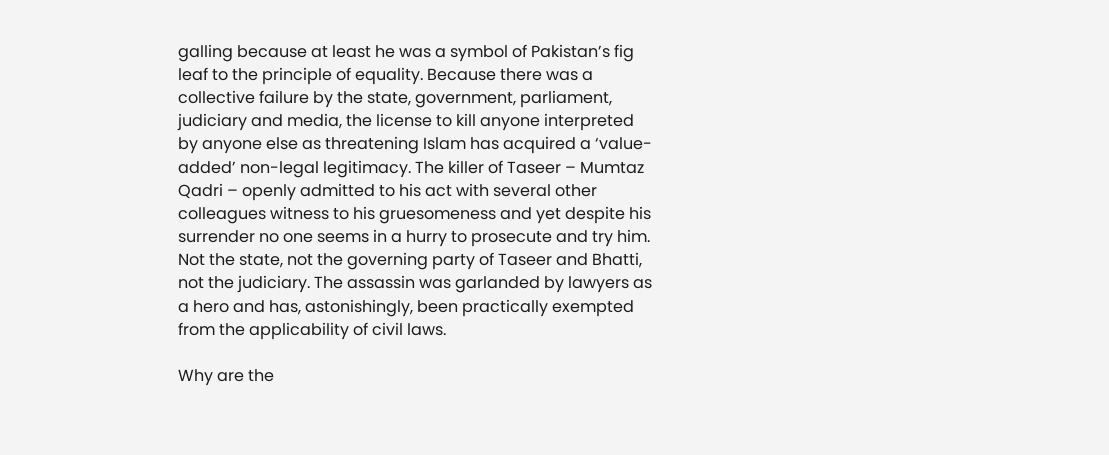galling because at least he was a symbol of Pakistan’s fig leaf to the principle of equality. Because there was a collective failure by the state, government, parliament, judiciary and media, the license to kill anyone interpreted by anyone else as threatening Islam has acquired a ‘value-added’ non-legal legitimacy. The killer of Taseer – Mumtaz Qadri – openly admitted to his act with several other colleagues witness to his gruesomeness and yet despite his surrender no one seems in a hurry to prosecute and try him. Not the state, not the governing party of Taseer and Bhatti, not the judiciary. The assassin was garlanded by lawyers as a hero and has, astonishingly, been practically exempted from the applicability of civil laws.

Why are the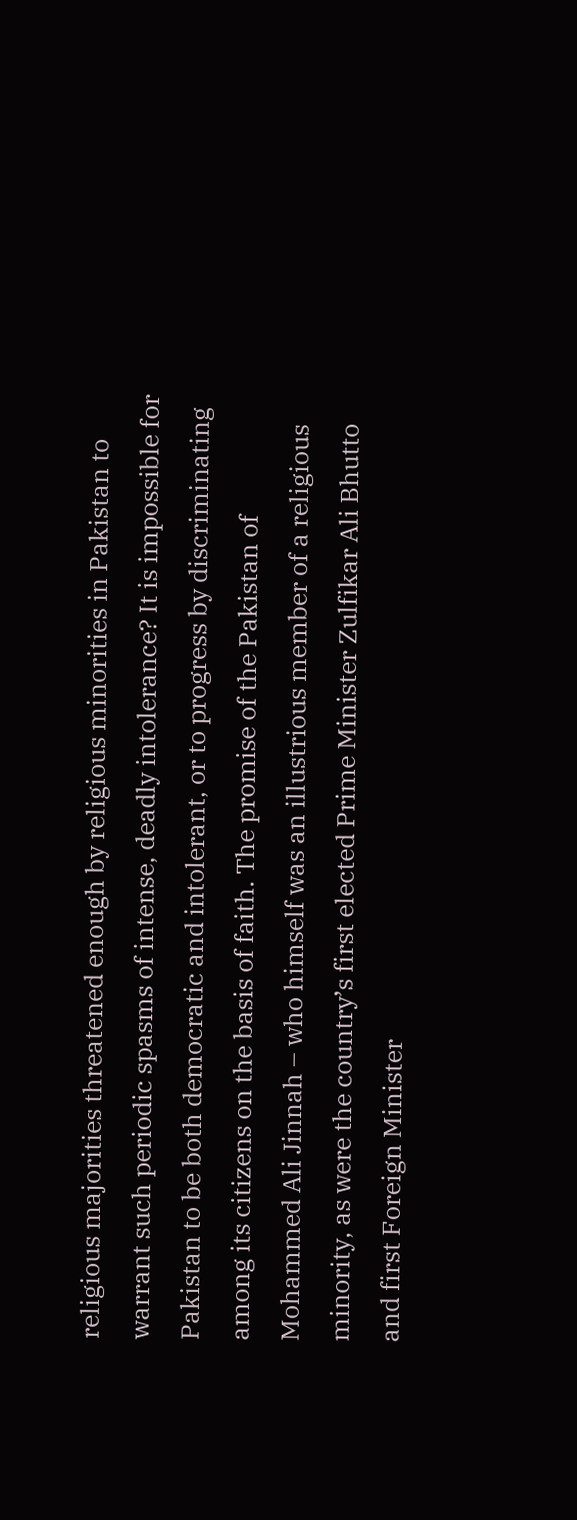religious majorities threatened enough by religious minorities in Pakistan to warrant such periodic spasms of intense, deadly intolerance? It is impossible for Pakistan to be both democratic and intolerant, or to progress by discriminating among its citizens on the basis of faith. The promise of the Pakistan of Mohammed Ali Jinnah – who himself was an illustrious member of a religious minority, as were the country’s first elected Prime Minister Zulfikar Ali Bhutto and first Foreign Minister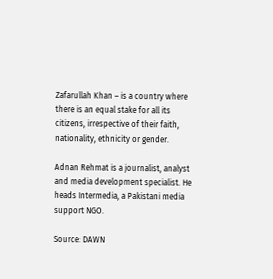Zafarullah Khan – is a country where there is an equal stake for all its citizens, irrespective of their faith, nationality, ethnicity or gender.

Adnan Rehmat is a journalist, analyst and media development specialist. He heads Intermedia, a Pakistani media support NGO.

Source: DAWN